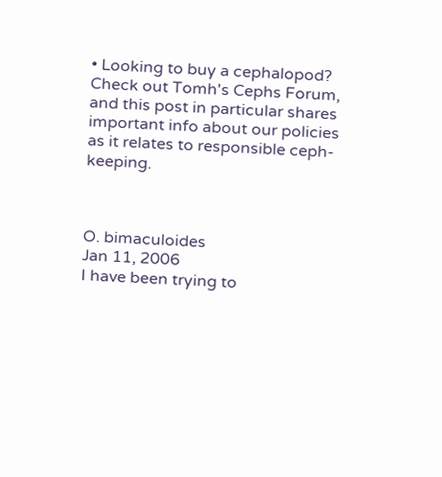• Looking to buy a cephalopod? Check out Tomh's Cephs Forum, and this post in particular shares important info about our policies as it relates to responsible ceph-keeping.



O. bimaculoides
Jan 11, 2006
I have been trying to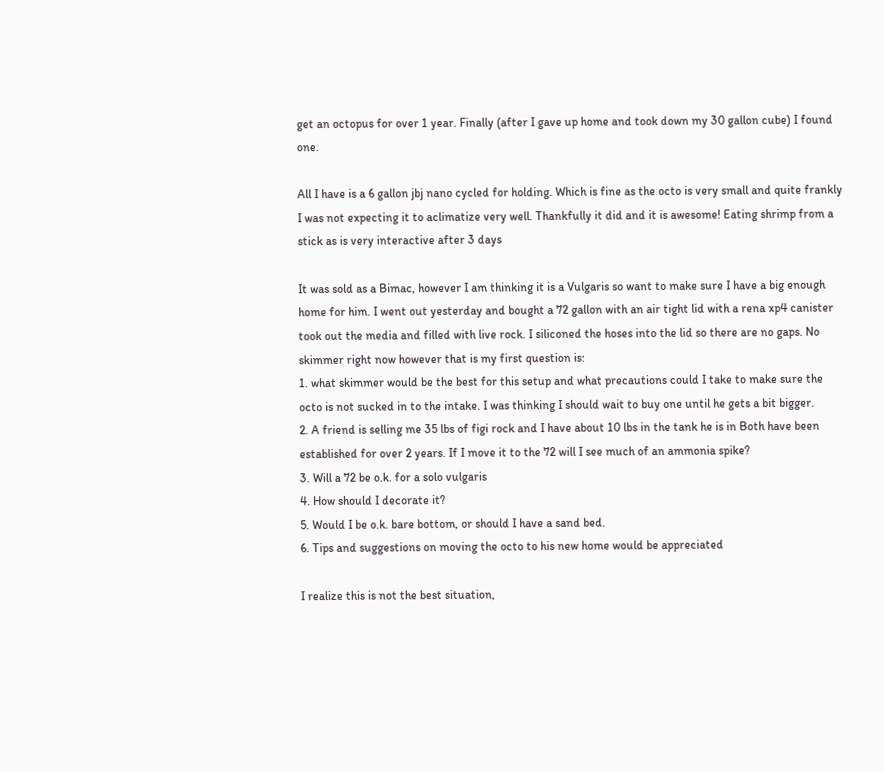get an octopus for over 1 year. Finally (after I gave up home and took down my 30 gallon cube) I found one.

All I have is a 6 gallon jbj nano cycled for holding. Which is fine as the octo is very small and quite frankly I was not expecting it to aclimatize very well. Thankfully it did and it is awesome! Eating shrimp from a stick as is very interactive after 3 days

It was sold as a Bimac, however I am thinking it is a Vulgaris so want to make sure I have a big enough home for him. I went out yesterday and bought a 72 gallon with an air tight lid with a rena xp4 canister took out the media and filled with live rock. I siliconed the hoses into the lid so there are no gaps. No skimmer right now however that is my first question is:
1. what skimmer would be the best for this setup and what precautions could I take to make sure the octo is not sucked in to the intake. I was thinking I should wait to buy one until he gets a bit bigger.
2. A friend is selling me 35 lbs of figi rock and I have about 10 lbs in the tank he is in Both have been established for over 2 years. If I move it to the 72 will I see much of an ammonia spike?
3. Will a 72 be o.k. for a solo vulgaris
4. How should I decorate it?
5. Would I be o.k. bare bottom, or should I have a sand bed.
6. Tips and suggestions on moving the octo to his new home would be appreciated

I realize this is not the best situation,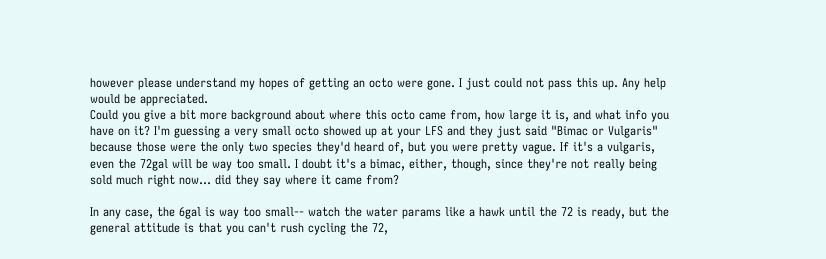however please understand my hopes of getting an octo were gone. I just could not pass this up. Any help would be appreciated.
Could you give a bit more background about where this octo came from, how large it is, and what info you have on it? I'm guessing a very small octo showed up at your LFS and they just said "Bimac or Vulgaris" because those were the only two species they'd heard of, but you were pretty vague. If it's a vulgaris, even the 72gal will be way too small. I doubt it's a bimac, either, though, since they're not really being sold much right now... did they say where it came from?

In any case, the 6gal is way too small-- watch the water params like a hawk until the 72 is ready, but the general attitude is that you can't rush cycling the 72,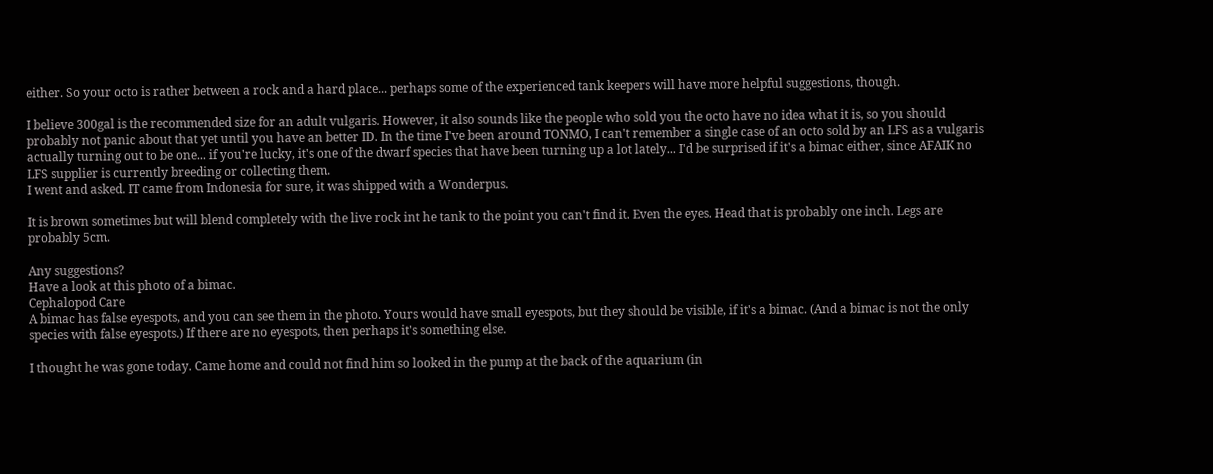either. So your octo is rather between a rock and a hard place... perhaps some of the experienced tank keepers will have more helpful suggestions, though.

I believe 300gal is the recommended size for an adult vulgaris. However, it also sounds like the people who sold you the octo have no idea what it is, so you should probably not panic about that yet until you have an better ID. In the time I've been around TONMO, I can't remember a single case of an octo sold by an LFS as a vulgaris actually turning out to be one... if you're lucky, it's one of the dwarf species that have been turning up a lot lately... I'd be surprised if it's a bimac either, since AFAIK no LFS supplier is currently breeding or collecting them.
I went and asked. IT came from Indonesia for sure, it was shipped with a Wonderpus.

It is brown sometimes but will blend completely with the live rock int he tank to the point you can't find it. Even the eyes. Head that is probably one inch. Legs are probably 5cm.

Any suggestions?
Have a look at this photo of a bimac.
Cephalopod Care
A bimac has false eyespots, and you can see them in the photo. Yours would have small eyespots, but they should be visible, if it's a bimac. (And a bimac is not the only species with false eyespots.) If there are no eyespots, then perhaps it's something else.

I thought he was gone today. Came home and could not find him so looked in the pump at the back of the aquarium (in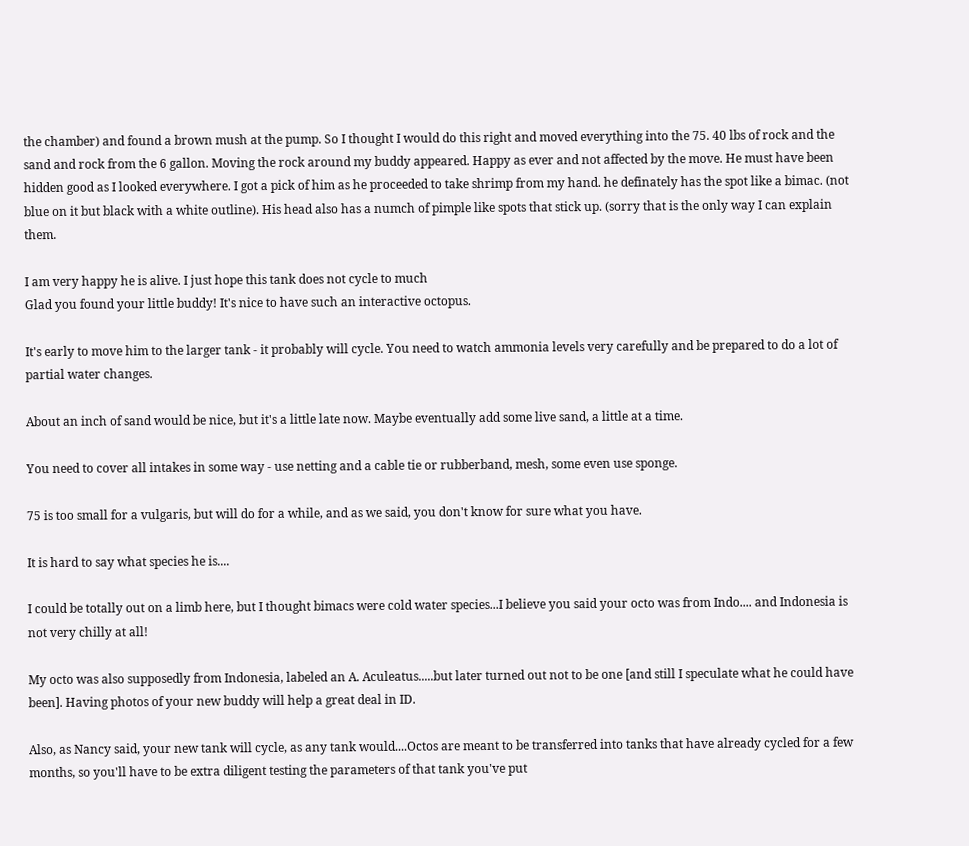the chamber) and found a brown mush at the pump. So I thought I would do this right and moved everything into the 75. 40 lbs of rock and the sand and rock from the 6 gallon. Moving the rock around my buddy appeared. Happy as ever and not affected by the move. He must have been hidden good as I looked everywhere. I got a pick of him as he proceeded to take shrimp from my hand. he definately has the spot like a bimac. (not blue on it but black with a white outline). His head also has a numch of pimple like spots that stick up. (sorry that is the only way I can explain them.

I am very happy he is alive. I just hope this tank does not cycle to much
Glad you found your little buddy! It's nice to have such an interactive octopus.

It's early to move him to the larger tank - it probably will cycle. You need to watch ammonia levels very carefully and be prepared to do a lot of partial water changes.

About an inch of sand would be nice, but it's a little late now. Maybe eventually add some live sand, a little at a time.

You need to cover all intakes in some way - use netting and a cable tie or rubberband, mesh, some even use sponge.

75 is too small for a vulgaris, but will do for a while, and as we said, you don't know for sure what you have.

It is hard to say what species he is....

I could be totally out on a limb here, but I thought bimacs were cold water species...I believe you said your octo was from Indo.... and Indonesia is not very chilly at all!

My octo was also supposedly from Indonesia, labeled an A. Aculeatus.....but later turned out not to be one [and still I speculate what he could have been]. Having photos of your new buddy will help a great deal in ID.

Also, as Nancy said, your new tank will cycle, as any tank would....Octos are meant to be transferred into tanks that have already cycled for a few months, so you'll have to be extra diligent testing the parameters of that tank you've put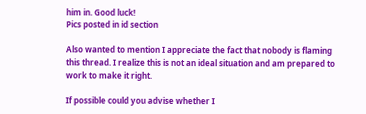him in. Good luck!
Pics posted in id section

Also wanted to mention I appreciate the fact that nobody is flaming this thread. I realize this is not an ideal situation and am prepared to work to make it right.

If possible could you advise whether I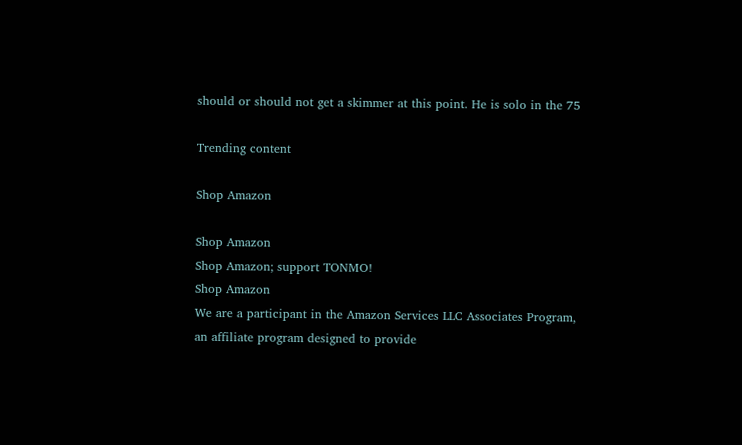should or should not get a skimmer at this point. He is solo in the 75

Trending content

Shop Amazon

Shop Amazon
Shop Amazon; support TONMO!
Shop Amazon
We are a participant in the Amazon Services LLC Associates Program, an affiliate program designed to provide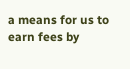a means for us to earn fees by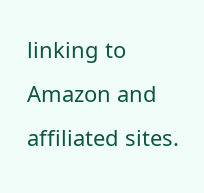linking to Amazon and affiliated sites.